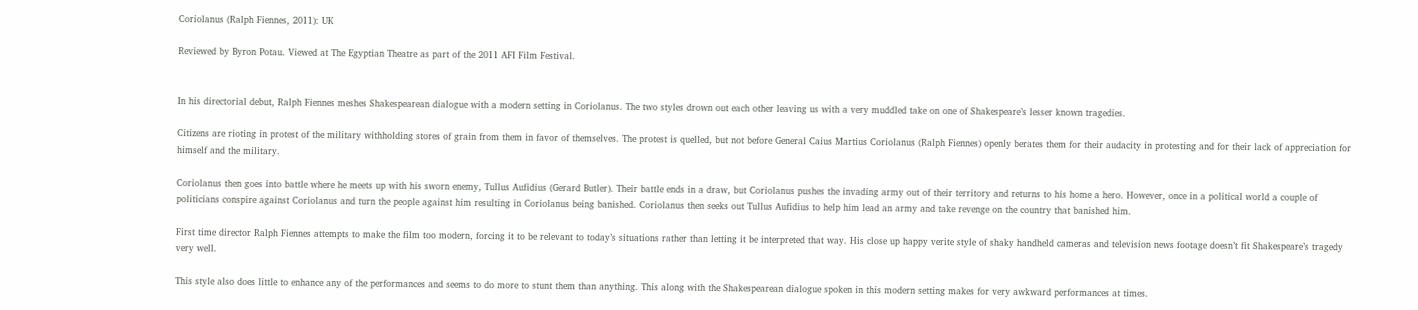Coriolanus (Ralph Fiennes, 2011): UK

Reviewed by Byron Potau. Viewed at The Egyptian Theatre as part of the 2011 AFI Film Festival.


In his directorial debut, Ralph Fiennes meshes Shakespearean dialogue with a modern setting in Coriolanus. The two styles drown out each other leaving us with a very muddled take on one of Shakespeare’s lesser known tragedies.

Citizens are rioting in protest of the military withholding stores of grain from them in favor of themselves. The protest is quelled, but not before General Caius Martius Coriolanus (Ralph Fiennes) openly berates them for their audacity in protesting and for their lack of appreciation for himself and the military.

Coriolanus then goes into battle where he meets up with his sworn enemy, Tullus Aufidius (Gerard Butler). Their battle ends in a draw, but Coriolanus pushes the invading army out of their territory and returns to his home a hero. However, once in a political world a couple of politicians conspire against Coriolanus and turn the people against him resulting in Coriolanus being banished. Coriolanus then seeks out Tullus Aufidius to help him lead an army and take revenge on the country that banished him.

First time director Ralph Fiennes attempts to make the film too modern, forcing it to be relevant to today’s situations rather than letting it be interpreted that way. His close up happy verite style of shaky handheld cameras and television news footage doesn’t fit Shakespeare’s tragedy very well.

This style also does little to enhance any of the performances and seems to do more to stunt them than anything. This along with the Shakespearean dialogue spoken in this modern setting makes for very awkward performances at times.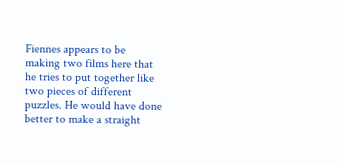Fiennes appears to be making two films here that he tries to put together like two pieces of different puzzles. He would have done better to make a straight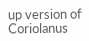up version of Coriolanus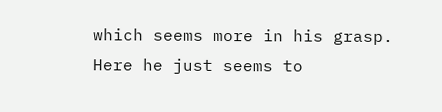which seems more in his grasp. Here he just seems to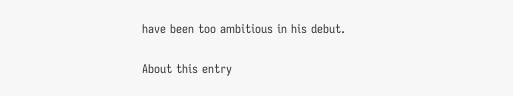have been too ambitious in his debut.

About this entry